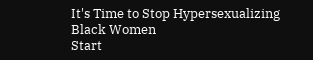It's Time to Stop Hypersexualizing Black Women
Start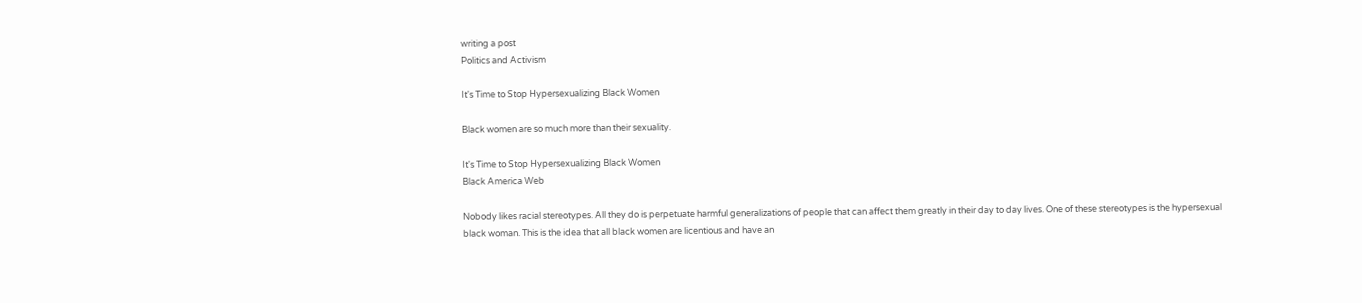writing a post
Politics and Activism

It's Time to Stop Hypersexualizing Black Women

Black women are so much more than their sexuality.

It's Time to Stop Hypersexualizing Black Women
Black America Web

Nobody likes racial stereotypes. All they do is perpetuate harmful generalizations of people that can affect them greatly in their day to day lives. One of these stereotypes is the hypersexual black woman. This is the idea that all black women are licentious and have an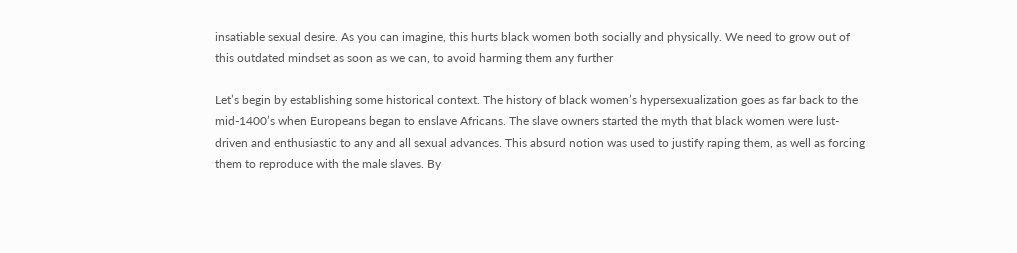insatiable sexual desire. As you can imagine, this hurts black women both socially and physically. We need to grow out of this outdated mindset as soon as we can, to avoid harming them any further

Let’s begin by establishing some historical context. The history of black women’s hypersexualization goes as far back to the mid-1400’s when Europeans began to enslave Africans. The slave owners started the myth that black women were lust-driven and enthusiastic to any and all sexual advances. This absurd notion was used to justify raping them, as well as forcing them to reproduce with the male slaves. By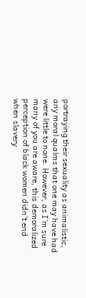portraying their sexuality as animalistic, any moral qualms that one may have had were little to none. However, as I'm sure many of you are aware, this demoralized perception of black women didn't end when slavery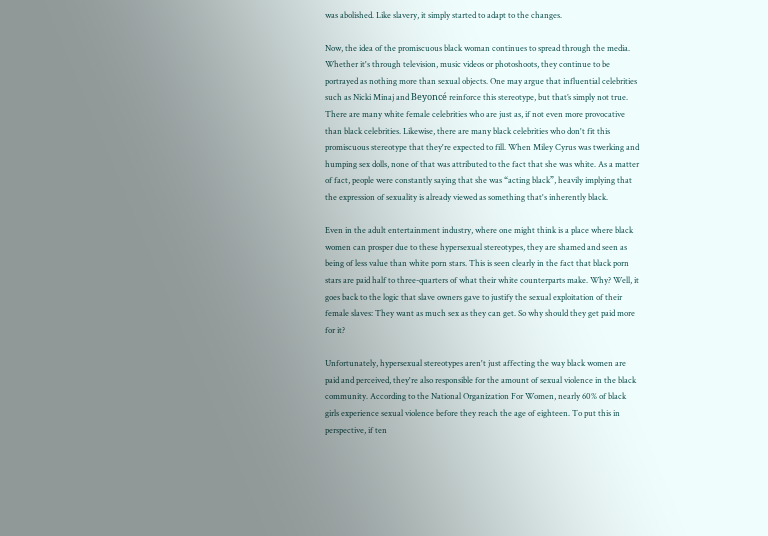was abolished. Like slavery, it simply started to adapt to the changes.

Now, the idea of the promiscuous black woman continues to spread through the media. Whether it's through television, music videos or photoshoots, they continue to be portrayed as nothing more than sexual objects. One may argue that influential celebrities such as Nicki Minaj and Beyoncé reinforce this stereotype, but that’s simply not true. There are many white female celebrities who are just as, if not even more provocative than black celebrities. Likewise, there are many black celebrities who don't fit this promiscuous stereotype that they're expected to fill. When Miley Cyrus was twerking and humping sex dolls, none of that was attributed to the fact that she was white. As a matter of fact, people were constantly saying that she was “acting black”, heavily implying that the expression of sexuality is already viewed as something that's inherently black.

Even in the adult entertainment industry, where one might think is a place where black women can prosper due to these hypersexual stereotypes, they are shamed and seen as being of less value than white porn stars. This is seen clearly in the fact that black porn stars are paid half to three-quarters of what their white counterparts make. Why? Well, it goes back to the logic that slave owners gave to justify the sexual exploitation of their female slaves: They want as much sex as they can get. So why should they get paid more for it?

Unfortunately, hypersexual stereotypes aren't just affecting the way black women are paid and perceived, they're also responsible for the amount of sexual violence in the black community. According to the National Organization For Women, nearly 60% of black girls experience sexual violence before they reach the age of eighteen. To put this in perspective, if ten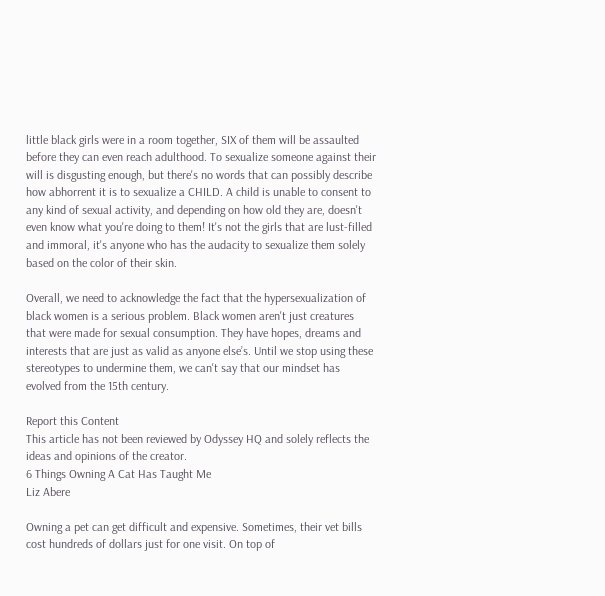little black girls were in a room together, SIX of them will be assaulted before they can even reach adulthood. To sexualize someone against their will is disgusting enough, but there's no words that can possibly describe how abhorrent it is to sexualize a CHILD. A child is unable to consent to any kind of sexual activity, and depending on how old they are, doesn't even know what you're doing to them! It's not the girls that are lust-filled and immoral, it's anyone who has the audacity to sexualize them solely based on the color of their skin.

Overall, we need to acknowledge the fact that the hypersexualization of black women is a serious problem. Black women aren't just creatures that were made for sexual consumption. They have hopes, dreams and interests that are just as valid as anyone else’s. Until we stop using these stereotypes to undermine them, we can't say that our mindset has evolved from the 15th century.

Report this Content
This article has not been reviewed by Odyssey HQ and solely reflects the ideas and opinions of the creator.
6 Things Owning A Cat Has Taught Me
Liz Abere

Owning a pet can get difficult and expensive. Sometimes, their vet bills cost hundreds of dollars just for one visit. On top of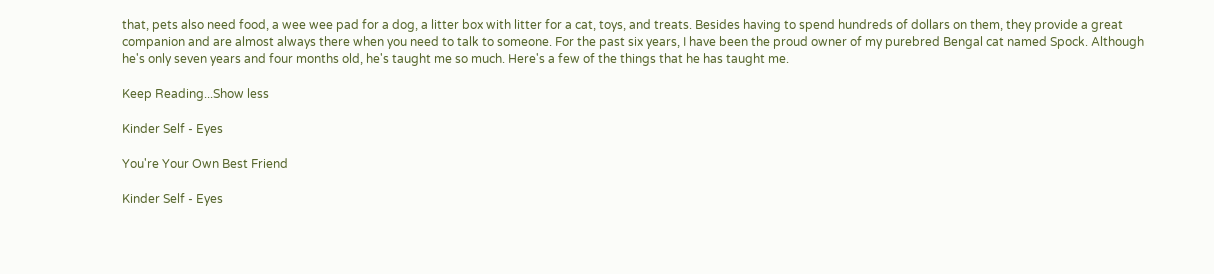that, pets also need food, a wee wee pad for a dog, a litter box with litter for a cat, toys, and treats. Besides having to spend hundreds of dollars on them, they provide a great companion and are almost always there when you need to talk to someone. For the past six years, I have been the proud owner of my purebred Bengal cat named Spock. Although he's only seven years and four months old, he's taught me so much. Here's a few of the things that he has taught me.

Keep Reading...Show less

Kinder Self - Eyes

You're Your Own Best Friend

Kinder Self - Eyes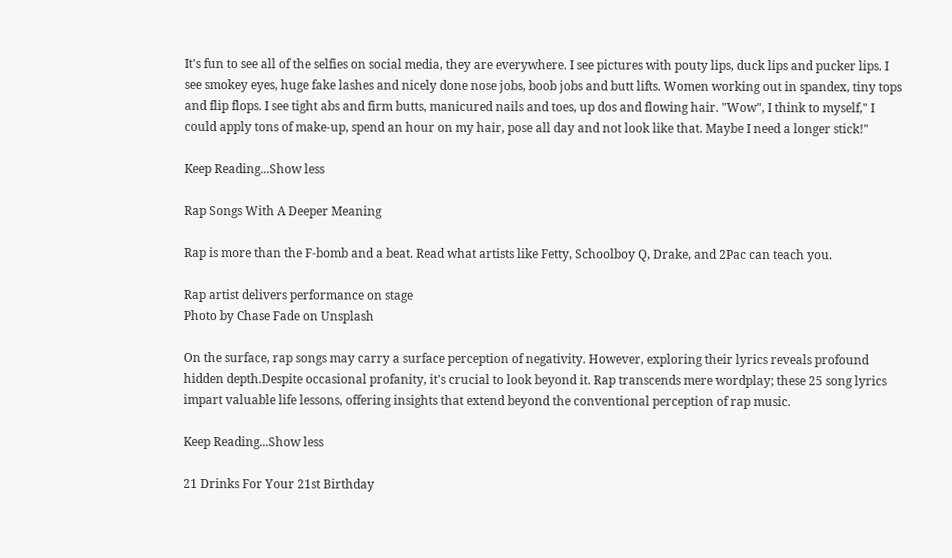It's fun to see all of the selfies on social media, they are everywhere. I see pictures with pouty lips, duck lips and pucker lips. I see smokey eyes, huge fake lashes and nicely done nose jobs, boob jobs and butt lifts. Women working out in spandex, tiny tops and flip flops. I see tight abs and firm butts, manicured nails and toes, up dos and flowing hair. "Wow", I think to myself," I could apply tons of make-up, spend an hour on my hair, pose all day and not look like that. Maybe I need a longer stick!"

Keep Reading...Show less

Rap Songs With A Deeper Meaning

Rap is more than the F-bomb and a beat. Read what artists like Fetty, Schoolboy Q, Drake, and 2Pac can teach you.

Rap artist delivers performance on stage
Photo by Chase Fade on Unsplash

On the surface, rap songs may carry a surface perception of negativity. However, exploring their lyrics reveals profound hidden depth.Despite occasional profanity, it's crucial to look beyond it. Rap transcends mere wordplay; these 25 song lyrics impart valuable life lessons, offering insights that extend beyond the conventional perception of rap music.

Keep Reading...Show less

21 Drinks For Your 21st Birthday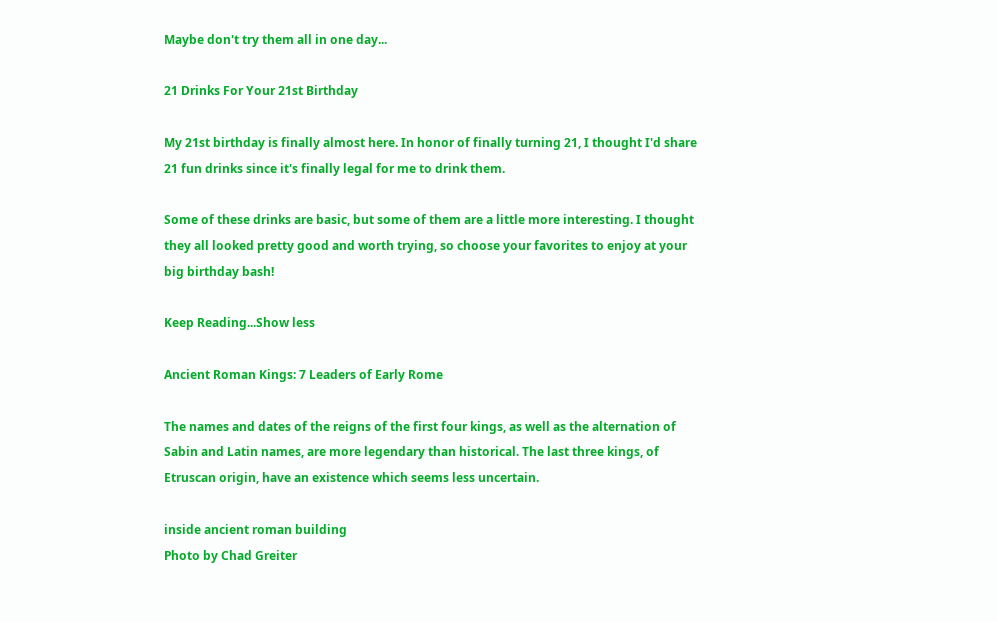Maybe don't try them all in one day...

21 Drinks For Your 21st Birthday

My 21st birthday is finally almost here. In honor of finally turning 21, I thought I'd share 21 fun drinks since it's finally legal for me to drink them.

Some of these drinks are basic, but some of them are a little more interesting. I thought they all looked pretty good and worth trying, so choose your favorites to enjoy at your big birthday bash!

Keep Reading...Show less

Ancient Roman Kings: 7 Leaders of Early Rome

The names and dates of the reigns of the first four kings, as well as the alternation of Sabin and Latin names, are more legendary than historical. The last three kings, of Etruscan origin, have an existence which seems less uncertain.

inside ancient roman building
Photo by Chad Greiter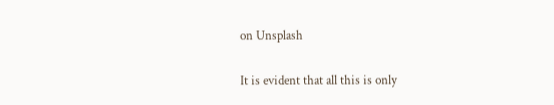on Unsplash

It is evident that all this is only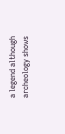a legend although archeology shows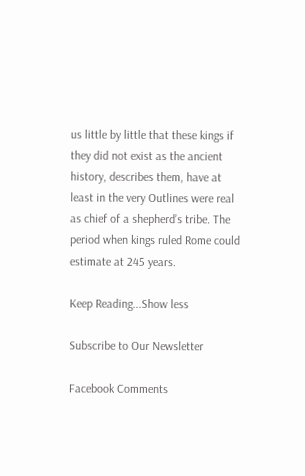us little by little that these kings if they did not exist as the ancient history, describes them, have at least in the very Outlines were real as chief of a shepherd’s tribe. The period when kings ruled Rome could estimate at 245 years.

Keep Reading...Show less

Subscribe to Our Newsletter

Facebook Comments